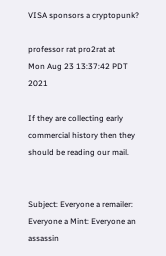VISA sponsors a cryptopunk?

professor rat pro2rat at
Mon Aug 23 13:37:42 PDT 2021

If they are collecting early commercial history then they should be reading our mail.


Subject: Everyone a remailer: Everyone a Mint: Everyone an assassin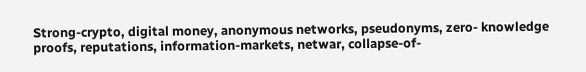Strong-crypto, digital money, anonymous networks, pseudonyms, zero- knowledge proofs, reputations, information-markets, netwar, collapse-of-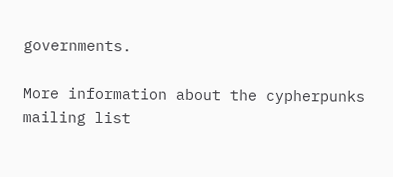governments.

More information about the cypherpunks mailing list